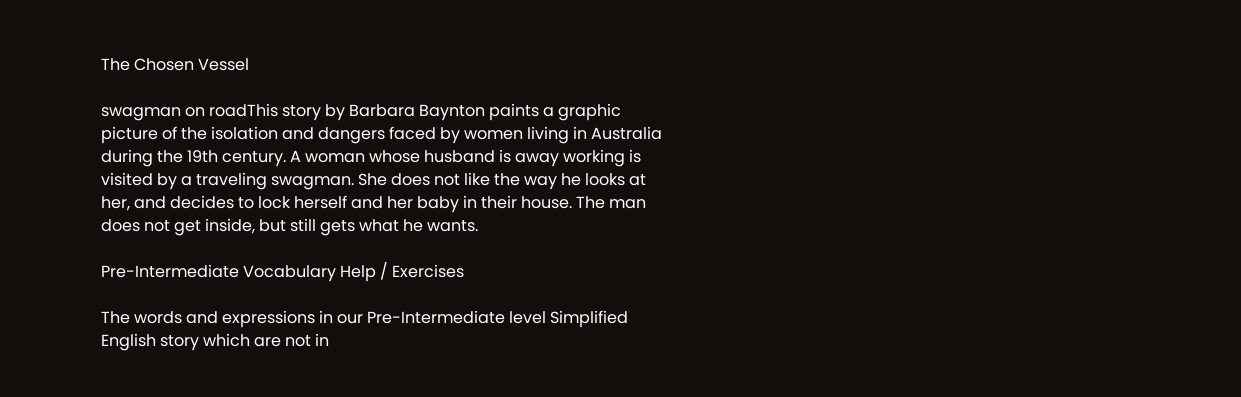The Chosen Vessel

swagman on roadThis story by Barbara Baynton paints a graphic picture of the isolation and dangers faced by women living in Australia during the 19th century. A woman whose husband is away working is visited by a traveling swagman. She does not like the way he looks at her, and decides to lock herself and her baby in their house. The man does not get inside, but still gets what he wants.

Pre-Intermediate Vocabulary Help / Exercises

The words and expressions in our Pre-Intermediate level Simplified English story which are not in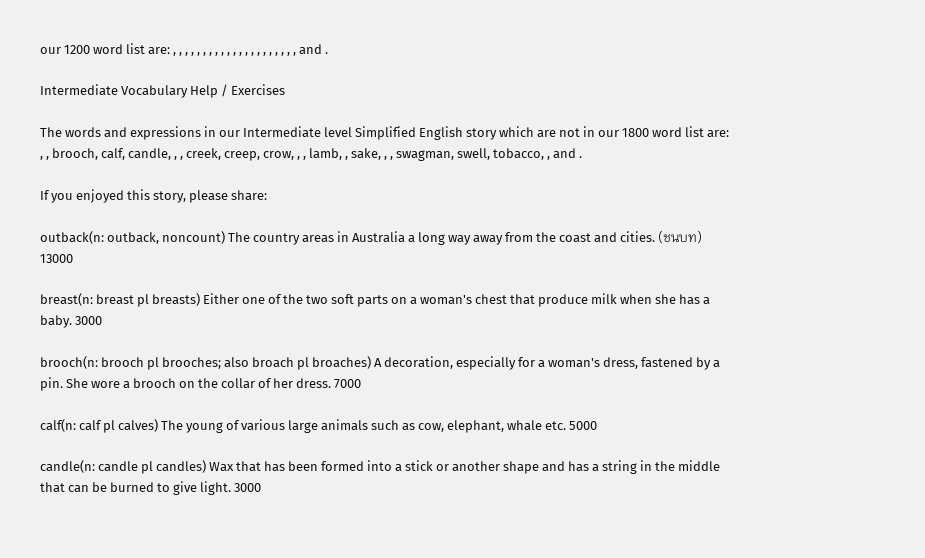our 1200 word list are: , , , , , , , , , , , , , , , , , , , , , and .

Intermediate Vocabulary Help / Exercises

The words and expressions in our Intermediate level Simplified English story which are not in our 1800 word list are: , , brooch, calf, candle, , , creek, creep, crow, , , lamb, , sake, , , swagman, swell, tobacco, , and .

If you enjoyed this story, please share:

outback(n: outback, noncount) The country areas in Australia a long way away from the coast and cities. (ชนบท) 13000

breast(n: breast pl breasts) Either one of the two soft parts on a woman's chest that produce milk when she has a baby. 3000

brooch(n: brooch pl brooches; also broach pl broaches) A decoration, especially for a woman's dress, fastened by a pin. She wore a brooch on the collar of her dress. 7000

calf(n: calf pl calves) The young of various large animals such as cow, elephant, whale etc. 5000

candle(n: candle pl candles) Wax that has been formed into a stick or another shape and has a string in the middle that can be burned to give light. 3000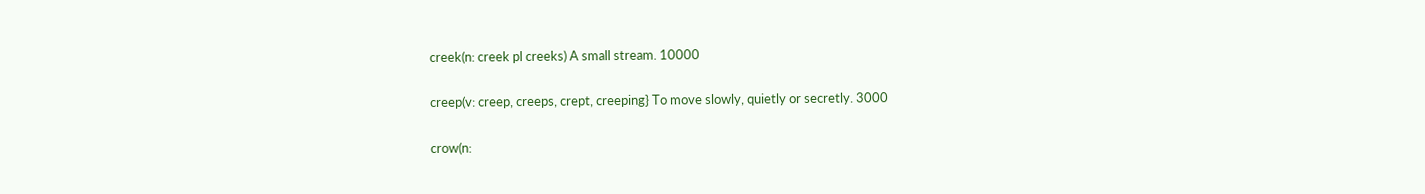creek(n: creek pl creeks) A small stream. 10000

creep(v: creep, creeps, crept, creeping} To move slowly, quietly or secretly. 3000

crow(n: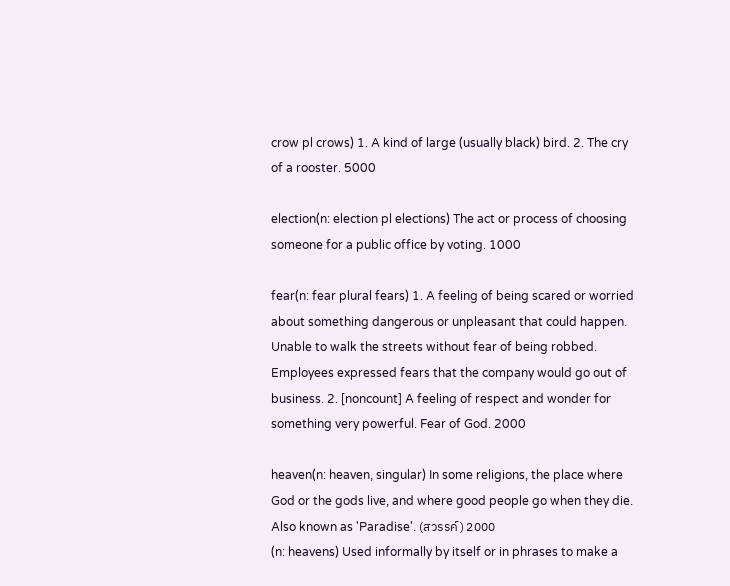crow pl crows) 1. A kind of large (usually black) bird. 2. The cry of a rooster. 5000

election(n: election pl elections) The act or process of choosing someone for a public office by voting. 1000

fear(n: fear plural fears) 1. A feeling of being scared or worried about something dangerous or unpleasant that could happen. Unable to walk the streets without fear of being robbed. Employees expressed fears that the company would go out of business. 2. [noncount] A feeling of respect and wonder for something very powerful. Fear of God. 2000

heaven(n: heaven, singular) In some religions, the place where God or the gods live, and where good people go when they die. Also known as 'Paradise'. (สวรรค์) 2000
(n: heavens) Used informally by itself or in phrases to make a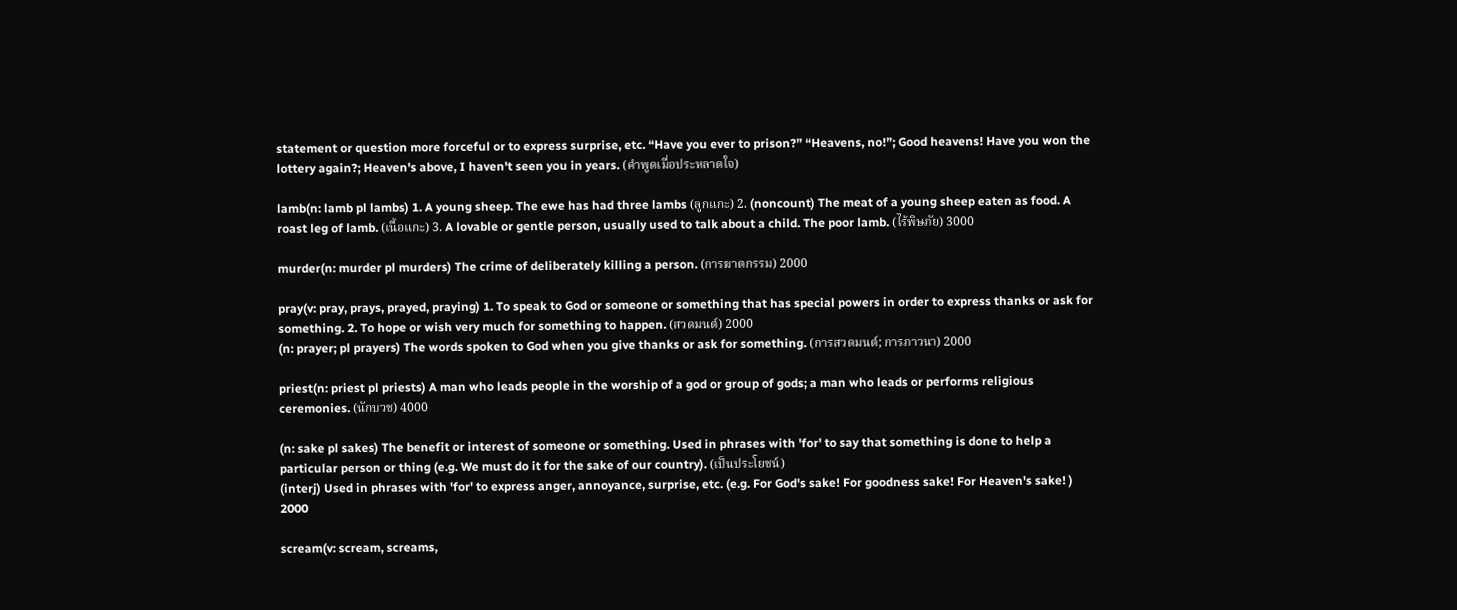statement or question more forceful or to express surprise, etc. “Have you ever to prison?” “Heavens, no!”; Good heavens! Have you won the lottery again?; Heaven's above, I haven't seen you in years. (คำพูดเมื่อประหลาดใจ)

lamb(n: lamb pl lambs) 1. A young sheep. The ewe has had three lambs (ลูกแกะ) 2. (noncount) The meat of a young sheep eaten as food. A roast leg of lamb. (เนื้อแกะ) 3. A lovable or gentle person, usually used to talk about a child. The poor lamb. (ไร้พิษภัย) 3000

murder(n: murder pl murders) The crime of deliberately killing a person. (การฆาตกรรม) 2000

pray(v: pray, prays, prayed, praying) 1. To speak to God or someone or something that has special powers in order to express thanks or ask for something. 2. To hope or wish very much for something to happen. (สวดมนต์) 2000
(n: prayer; pl prayers) The words spoken to God when you give thanks or ask for something. (การสวดมนต์; การภาวนา) 2000

priest(n: priest pl priests) A man who leads people in the worship of a god or group of gods; a man who leads or performs religious ceremonies. (นักบวช) 4000

(n: sake pl sakes) The benefit or interest of someone or something. Used in phrases with 'for' to say that something is done to help a particular person or thing (e.g. We must do it for the sake of our country). (เป็นประโยชน์)
(interj) Used in phrases with 'for' to express anger, annoyance, surprise, etc. (e.g. For God's sake! For goodness sake! For Heaven's sake! ) 2000

scream(v: scream, screams,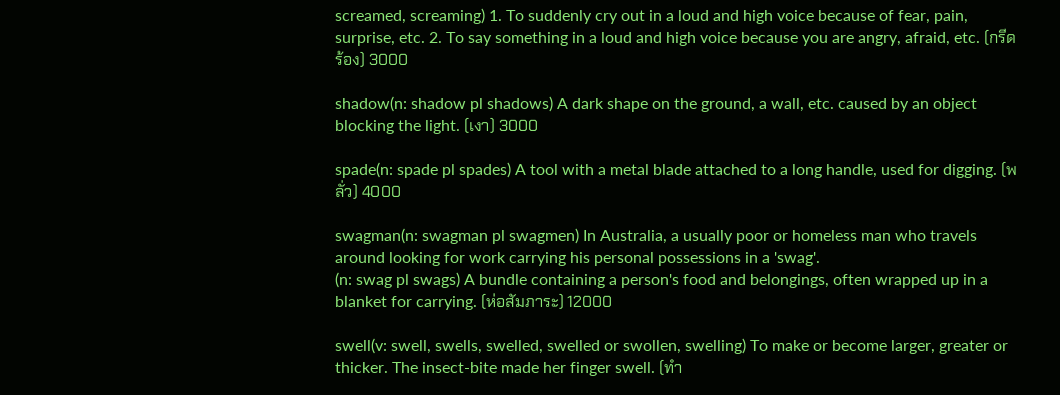screamed, screaming) 1. To suddenly cry out in a loud and high voice because of fear, pain, surprise, etc. 2. To say something in a loud and high voice because you are angry, afraid, etc. (กรีดร้อง) 3000

shadow(n: shadow pl shadows) A dark shape on the ground, a wall, etc. caused by an object blocking the light. (เงา) 3000

spade(n: spade pl spades) A tool with a metal blade attached to a long handle, used for digging. (พลั่ว) 4000

swagman(n: swagman pl swagmen) In Australia, a usually poor or homeless man who travels around looking for work carrying his personal possessions in a 'swag'.
(n: swag pl swags) A bundle containing a person's food and belongings, often wrapped up in a blanket for carrying. (ห่อสัมภาระ) 12000

swell(v: swell, swells, swelled, swelled or swollen, swelling) To make or become larger, greater or thicker. The insect-bite made her finger swell. (ทำ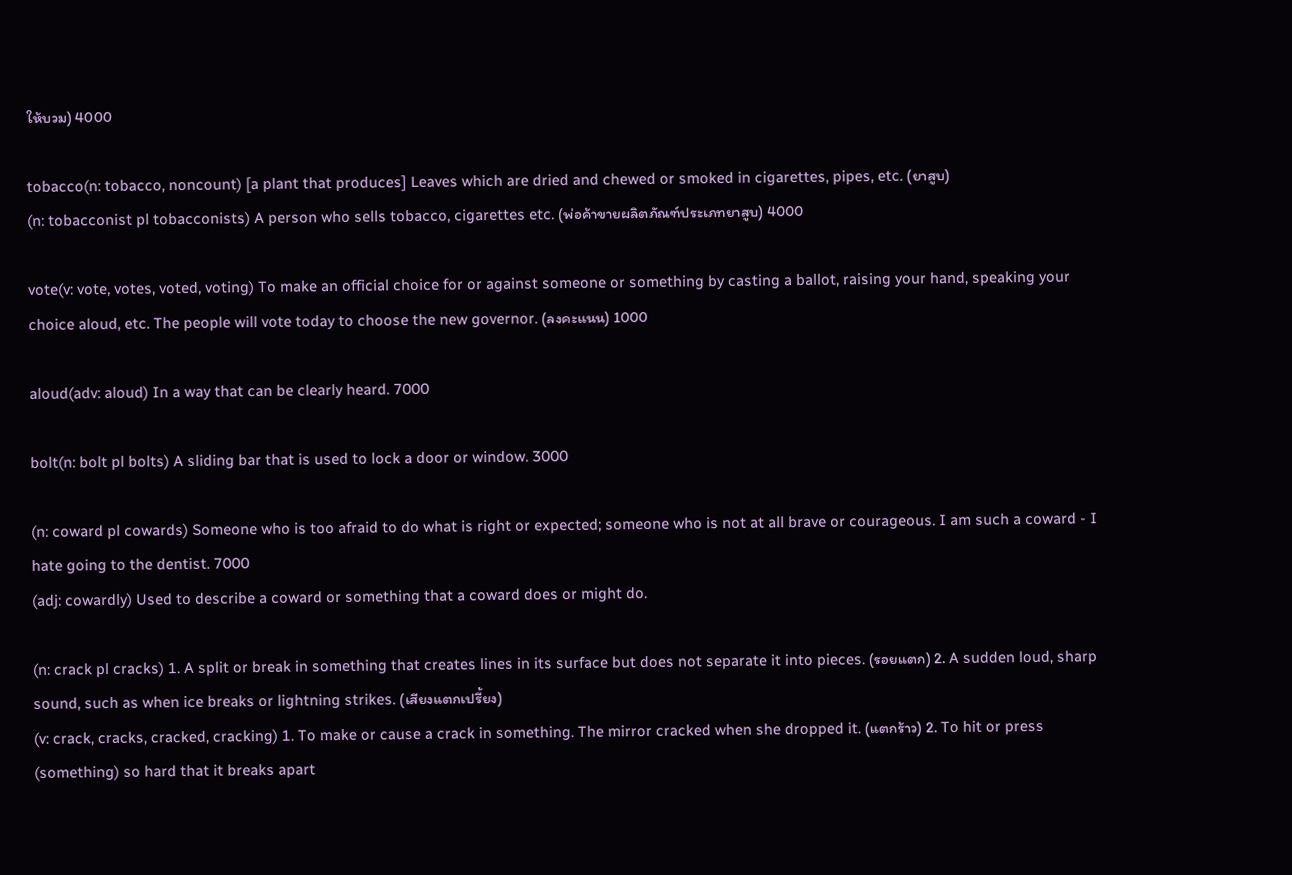ให้บวม) 4000

tobacco(n: tobacco, noncount) [a plant that produces] Leaves which are dried and chewed or smoked in cigarettes, pipes, etc. (ยาสูบ)
(n: tobacconist pl tobacconists) A person who sells tobacco, cigarettes etc. (พ่อค้าขายผลิตภัณฑ์ประเภทยาสูบ) 4000

vote(v: vote, votes, voted, voting) To make an official choice for or against someone or something by casting a ballot, raising your hand, speaking your choice aloud, etc. The people will vote today to choose the new governor. (ลงคะแนน) 1000

aloud(adv: aloud) In a way that can be clearly heard. 7000

bolt(n: bolt pl bolts) A sliding bar that is used to lock a door or window. 3000

(n: coward pl cowards) Someone who is too afraid to do what is right or expected; someone who is not at all brave or courageous. I am such a coward - I hate going to the dentist. 7000
(adj: cowardly) Used to describe a coward or something that a coward does or might do.

(n: crack pl cracks) 1. A split or break in something that creates lines in its surface but does not separate it into pieces. (รอยแตก) 2. A sudden loud, sharp sound, such as when ice breaks or lightning strikes. (เสียงแตกเปรี้ยง)
(v: crack, cracks, cracked, cracking) 1. To make or cause a crack in something. The mirror cracked when she dropped it. (แตกร้าว) 2. To hit or press (something) so hard that it breaks apart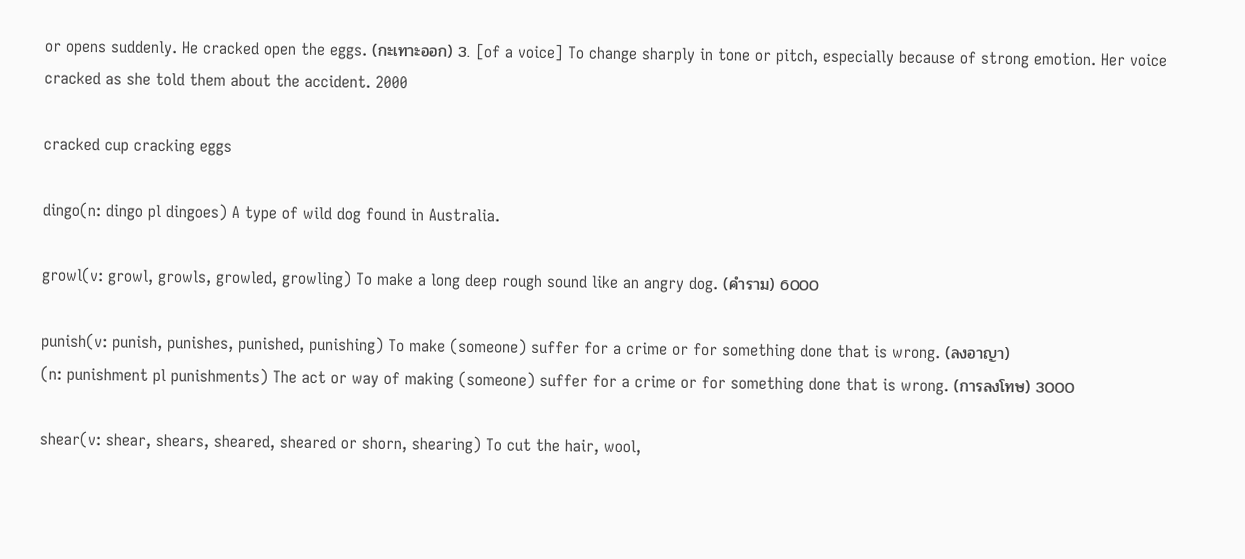or opens suddenly. He cracked open the eggs. (กะเทาะออก) 3. [of a voice] To change sharply in tone or pitch, especially because of strong emotion. Her voice cracked as she told them about the accident. 2000

cracked cup cracking eggs

dingo(n: dingo pl dingoes) A type of wild dog found in Australia.

growl(v: growl, growls, growled, growling) To make a long deep rough sound like an angry dog. (คำราม) 6000

punish(v: punish, punishes, punished, punishing) To make (someone) suffer for a crime or for something done that is wrong. (ลงอาญา)
(n: punishment pl punishments) The act or way of making (someone) suffer for a crime or for something done that is wrong. (การลงโทษ) 3000

shear(v: shear, shears, sheared, sheared or shorn, shearing) To cut the hair, wool,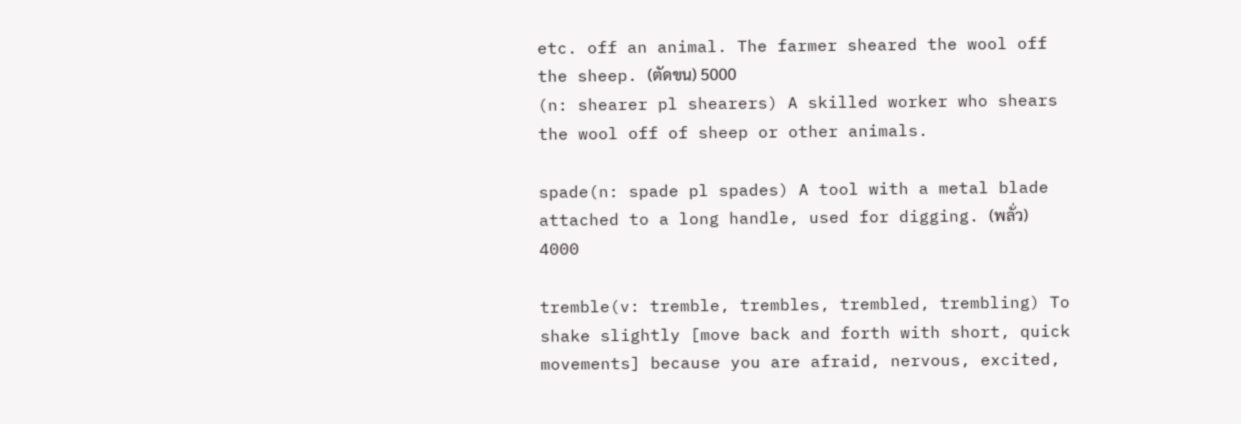etc. off an animal. The farmer sheared the wool off the sheep. (ตัดขน) 5000
(n: shearer pl shearers) A skilled worker who shears the wool off of sheep or other animals.

spade(n: spade pl spades) A tool with a metal blade attached to a long handle, used for digging. (พลั่ว) 4000

tremble(v: tremble, trembles, trembled, trembling) To shake slightly [move back and forth with short, quick movements] because you are afraid, nervous, excited,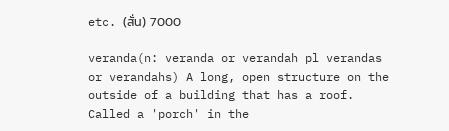etc. (สั่น) 7000

veranda(n: veranda or verandah pl verandas or verandahs) A long, open structure on the outside of a building that has a roof. Called a 'porch' in the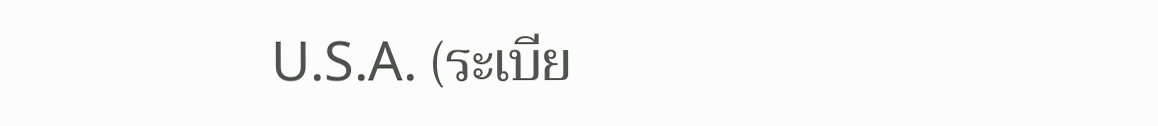U.S.A. (ระเบีย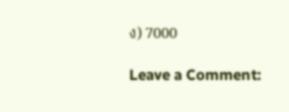ง) 7000

Leave a Comment: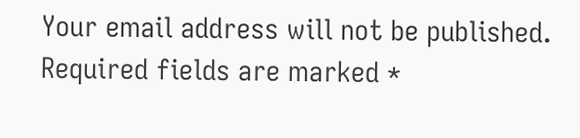Your email address will not be published. Required fields are marked *